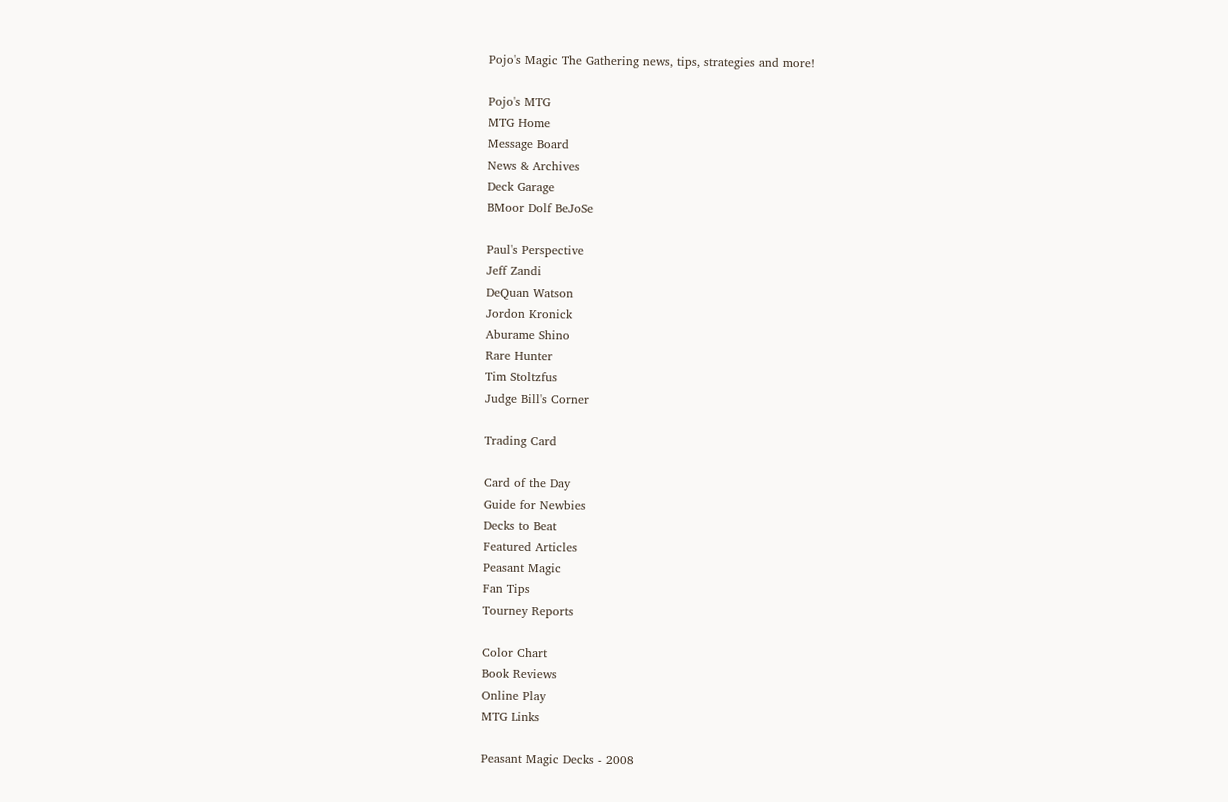Pojo's Magic The Gathering news, tips, strategies and more!

Pojo's MTG
MTG Home
Message Board
News & Archives
Deck Garage
BMoor Dolf BeJoSe

Paul's Perspective
Jeff Zandi
DeQuan Watson
Jordon Kronick
Aburame Shino
Rare Hunter
Tim Stoltzfus
Judge Bill's Corner

Trading Card

Card of the Day
Guide for Newbies
Decks to Beat
Featured Articles
Peasant Magic
Fan Tips
Tourney Reports

Color Chart
Book Reviews
Online Play
MTG Links

Peasant Magic Decks - 2008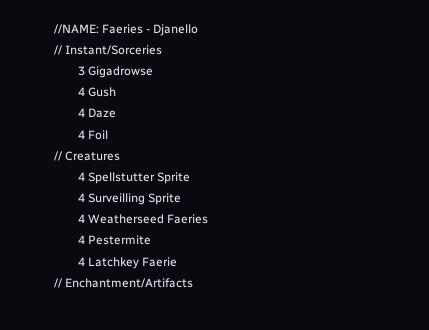//NAME: Faeries - Djanello
// Instant/Sorceries
        3 Gigadrowse
        4 Gush
        4 Daze
        4 Foil
// Creatures
        4 Spellstutter Sprite
        4 Surveilling Sprite
        4 Weatherseed Faeries
        4 Pestermite
        4 Latchkey Faerie
// Enchantment/Artifacts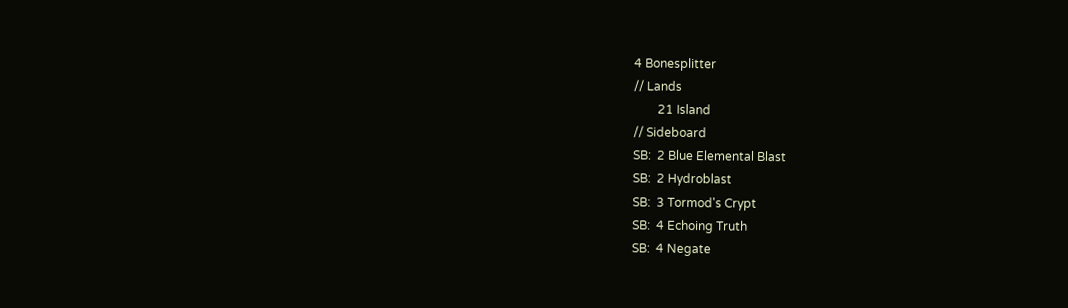4 Bonesplitter
// Lands
        21 Island
// Sideboard
SB:  2 Blue Elemental Blast
SB:  2 Hydroblast
SB:  3 Tormod's Crypt
SB:  4 Echoing Truth
SB:  4 Negate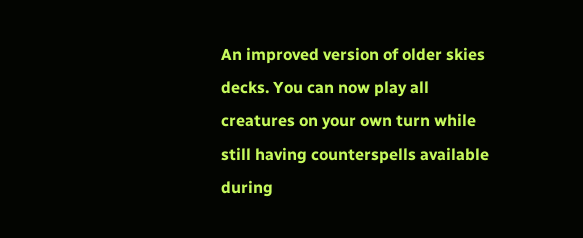An improved version of older skies decks. You can now play all creatures on your own turn while still having counterspells available during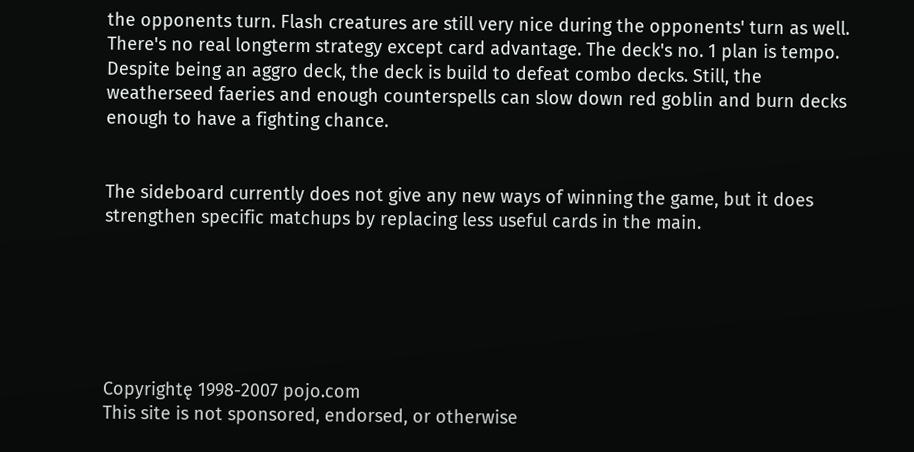the opponents turn. Flash creatures are still very nice during the opponents' turn as well. There's no real longterm strategy except card advantage. The deck's no. 1 plan is tempo. Despite being an aggro deck, the deck is build to defeat combo decks. Still, the weatherseed faeries and enough counterspells can slow down red goblin and burn decks enough to have a fighting chance.


The sideboard currently does not give any new ways of winning the game, but it does strengthen specific matchups by replacing less useful cards in the main.






Copyrightę 1998-2007 pojo.com
This site is not sponsored, endorsed, or otherwise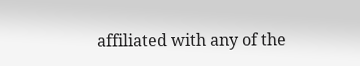affiliated with any of the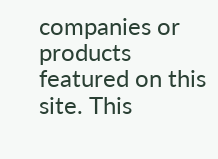companies or products featured on this site. This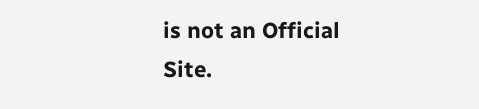is not an Official Site.